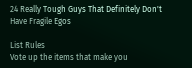24 Really Tough Guys That Definitely Don't Have Fragile Egos

List Rules
Vote up the items that make you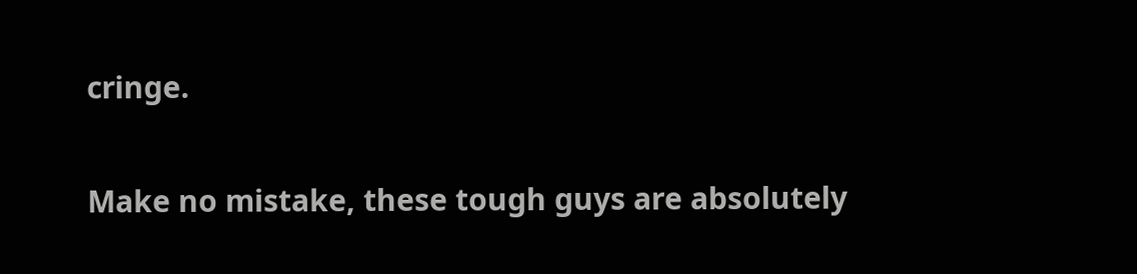cringe.

Make no mistake, these tough guys are absolutely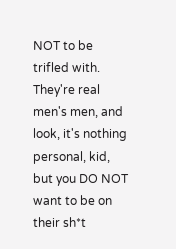NOT to be trifled with. They're real men's men, and look, it's nothing personal, kid, but you DO NOT want to be on their sh*t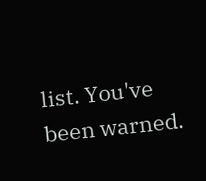list. You've been warned.